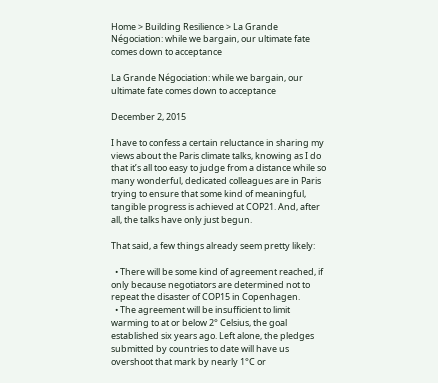Home > Building Resilience > La Grande Négociation: while we bargain, our ultimate fate comes down to acceptance

La Grande Négociation: while we bargain, our ultimate fate comes down to acceptance

December 2, 2015

I have to confess a certain reluctance in sharing my views about the Paris climate talks, knowing as I do that it’s all too easy to judge from a distance while so many wonderful, dedicated colleagues are in Paris trying to ensure that some kind of meaningful, tangible progress is achieved at COP21. And, after all, the talks have only just begun.

That said, a few things already seem pretty likely:

  • There will be some kind of agreement reached, if only because negotiators are determined not to repeat the disaster of COP15 in Copenhagen.
  • The agreement will be insufficient to limit warming to at or below 2° Celsius, the goal established six years ago. Left alone, the pledges submitted by countries to date will have us overshoot that mark by nearly 1°C or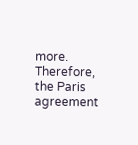more. Therefore, the Paris agreement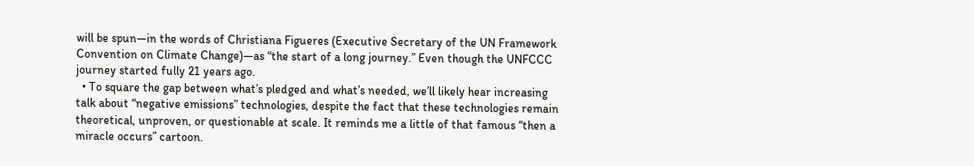will be spun—in the words of Christiana Figueres (Executive Secretary of the UN Framework Convention on Climate Change)—as “the start of a long journey.” Even though the UNFCCC journey started fully 21 years ago.
  • To square the gap between what’s pledged and what’s needed, we’ll likely hear increasing talk about “negative emissions” technologies, despite the fact that these technologies remain theoretical, unproven, or questionable at scale. It reminds me a little of that famous “then a miracle occurs” cartoon.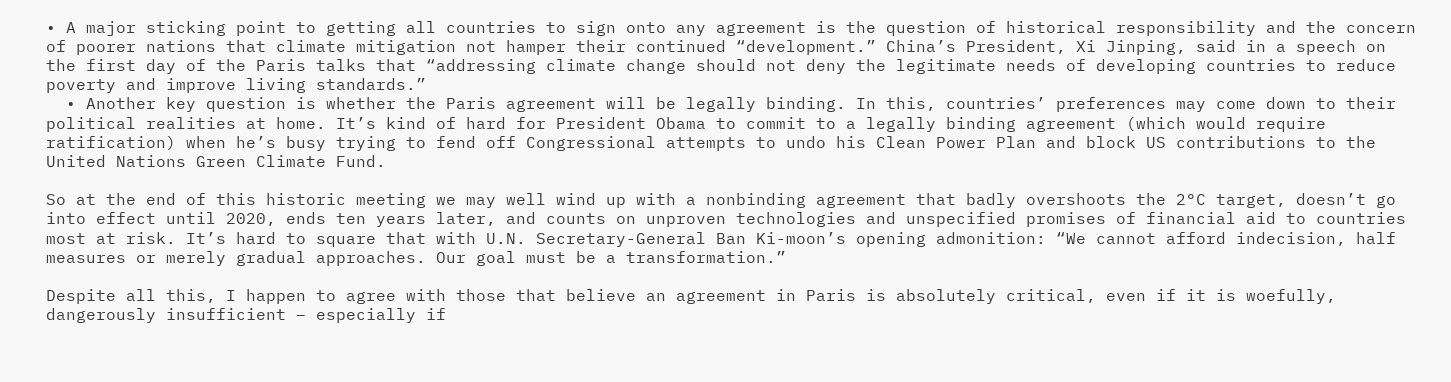• A major sticking point to getting all countries to sign onto any agreement is the question of historical responsibility and the concern of poorer nations that climate mitigation not hamper their continued “development.” China’s President, Xi Jinping, said in a speech on the first day of the Paris talks that “addressing climate change should not deny the legitimate needs of developing countries to reduce poverty and improve living standards.”
  • Another key question is whether the Paris agreement will be legally binding. In this, countries’ preferences may come down to their political realities at home. It’s kind of hard for President Obama to commit to a legally binding agreement (which would require ratification) when he’s busy trying to fend off Congressional attempts to undo his Clean Power Plan and block US contributions to the United Nations Green Climate Fund.

So at the end of this historic meeting we may well wind up with a nonbinding agreement that badly overshoots the 2°C target, doesn’t go into effect until 2020, ends ten years later, and counts on unproven technologies and unspecified promises of financial aid to countries most at risk. It’s hard to square that with U.N. Secretary-General Ban Ki-moon’s opening admonition: “We cannot afford indecision, half measures or merely gradual approaches. Our goal must be a transformation.”

Despite all this, I happen to agree with those that believe an agreement in Paris is absolutely critical, even if it is woefully, dangerously insufficient – especially if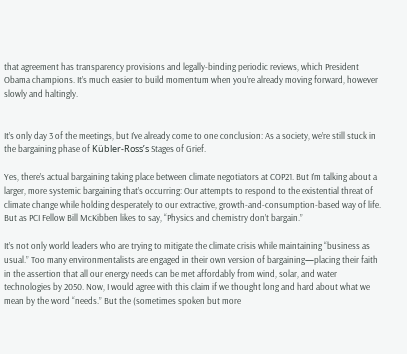that agreement has transparency provisions and legally-binding periodic reviews, which President Obama champions. It’s much easier to build momentum when you’re already moving forward, however slowly and haltingly.


It’s only day 3 of the meetings, but I’ve already come to one conclusion: As a society, we’re still stuck in the bargaining phase of Kübler-Ross’s Stages of Grief.

Yes, there’s actual bargaining taking place between climate negotiators at COP21. But I’m talking about a larger, more systemic bargaining that’s occurring: Our attempts to respond to the existential threat of climate change while holding desperately to our extractive, growth-and-consumption-based way of life. But as PCI Fellow Bill McKibben likes to say, “Physics and chemistry don’t bargain.”

It’s not only world leaders who are trying to mitigate the climate crisis while maintaining “business as usual.” Too many environmentalists are engaged in their own version of bargaining—placing their faith in the assertion that all our energy needs can be met affordably from wind, solar, and water technologies by 2050. Now, I would agree with this claim if we thought long and hard about what we mean by the word “needs.” But the (sometimes spoken but more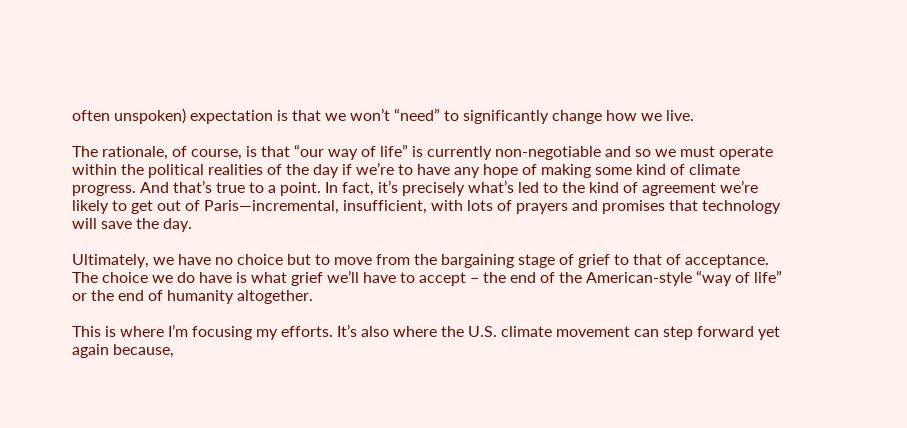often unspoken) expectation is that we won’t “need” to significantly change how we live.

The rationale, of course, is that “our way of life” is currently non-negotiable and so we must operate within the political realities of the day if we’re to have any hope of making some kind of climate progress. And that’s true to a point. In fact, it’s precisely what’s led to the kind of agreement we’re likely to get out of Paris—incremental, insufficient, with lots of prayers and promises that technology will save the day.

Ultimately, we have no choice but to move from the bargaining stage of grief to that of acceptance. The choice we do have is what grief we’ll have to accept – the end of the American-style “way of life” or the end of humanity altogether.

This is where I’m focusing my efforts. It’s also where the U.S. climate movement can step forward yet again because,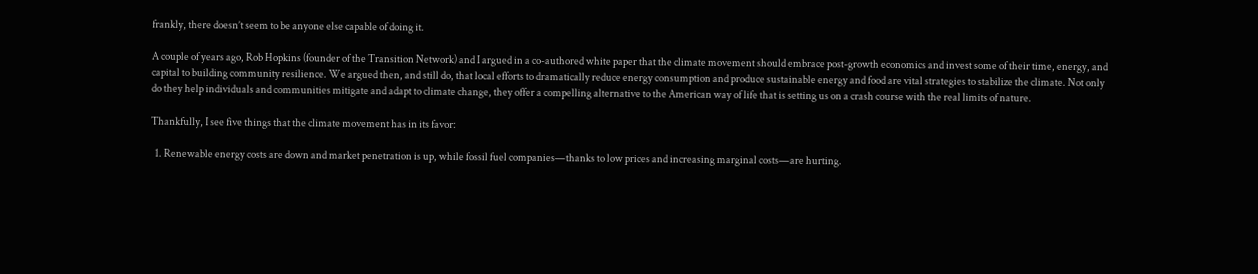frankly, there doesn’t seem to be anyone else capable of doing it.

A couple of years ago, Rob Hopkins (founder of the Transition Network) and I argued in a co-authored white paper that the climate movement should embrace post-growth economics and invest some of their time, energy, and capital to building community resilience. We argued then, and still do, that local efforts to dramatically reduce energy consumption and produce sustainable energy and food are vital strategies to stabilize the climate. Not only do they help individuals and communities mitigate and adapt to climate change, they offer a compelling alternative to the American way of life that is setting us on a crash course with the real limits of nature.

Thankfully, I see five things that the climate movement has in its favor:

  1. Renewable energy costs are down and market penetration is up, while fossil fuel companies—thanks to low prices and increasing marginal costs—are hurting.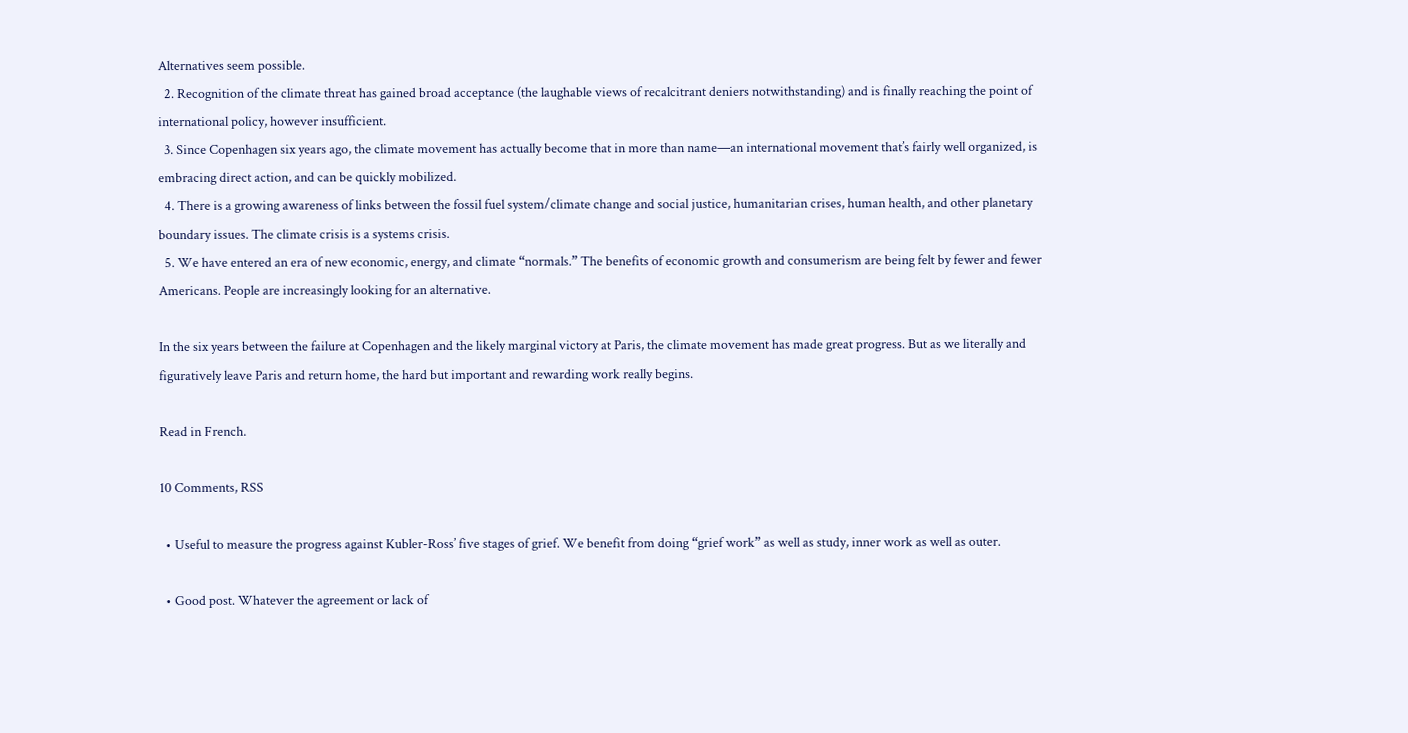Alternatives seem possible.
  2. Recognition of the climate threat has gained broad acceptance (the laughable views of recalcitrant deniers notwithstanding) and is finally reaching the point of international policy, however insufficient.
  3. Since Copenhagen six years ago, the climate movement has actually become that in more than name—an international movement that’s fairly well organized, is embracing direct action, and can be quickly mobilized.
  4. There is a growing awareness of links between the fossil fuel system/climate change and social justice, humanitarian crises, human health, and other planetary boundary issues. The climate crisis is a systems crisis.
  5. We have entered an era of new economic, energy, and climate “normals.” The benefits of economic growth and consumerism are being felt by fewer and fewer Americans. People are increasingly looking for an alternative.

In the six years between the failure at Copenhagen and the likely marginal victory at Paris, the climate movement has made great progress. But as we literally and figuratively leave Paris and return home, the hard but important and rewarding work really begins.

Read in French.

10 Comments, RSS

  • Useful to measure the progress against Kubler-Ross’ five stages of grief. We benefit from doing “grief work” as well as study, inner work as well as outer.

  • Good post. Whatever the agreement or lack of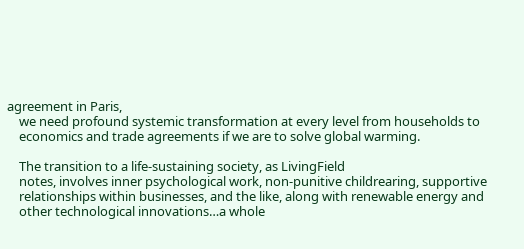agreement in Paris,
    we need profound systemic transformation at every level from households to
    economics and trade agreements if we are to solve global warming.

    The transition to a life-sustaining society, as LivingField
    notes, involves inner psychological work, non-punitive childrearing, supportive
    relationships within businesses, and the like, along with renewable energy and
    other technological innovations…a whole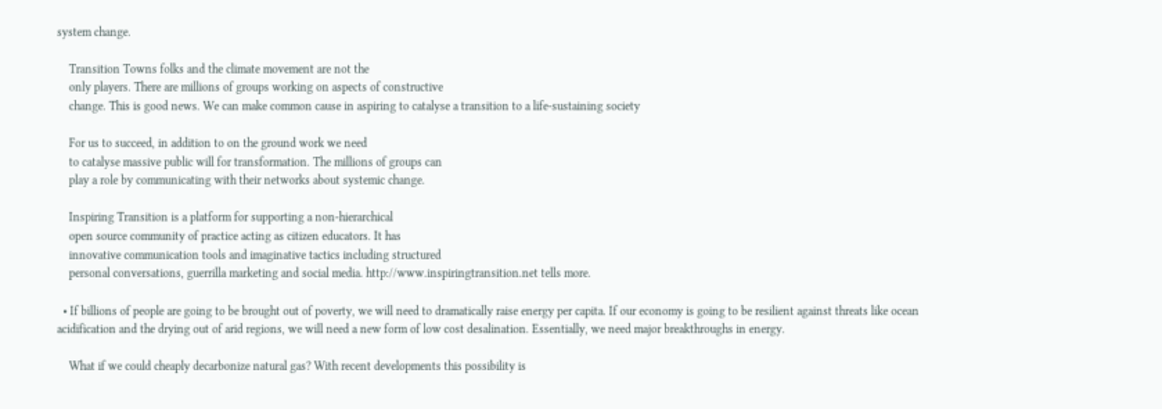system change.

    Transition Towns folks and the climate movement are not the
    only players. There are millions of groups working on aspects of constructive
    change. This is good news. We can make common cause in aspiring to catalyse a transition to a life-sustaining society

    For us to succeed, in addition to on the ground work we need
    to catalyse massive public will for transformation. The millions of groups can
    play a role by communicating with their networks about systemic change.

    Inspiring Transition is a platform for supporting a non-hierarchical
    open source community of practice acting as citizen educators. It has
    innovative communication tools and imaginative tactics including structured
    personal conversations, guerrilla marketing and social media. http://www.inspiringtransition.net tells more.

  • If billions of people are going to be brought out of poverty, we will need to dramatically raise energy per capita. If our economy is going to be resilient against threats like ocean acidification and the drying out of arid regions, we will need a new form of low cost desalination. Essentially, we need major breakthroughs in energy.

    What if we could cheaply decarbonize natural gas? With recent developments this possibility is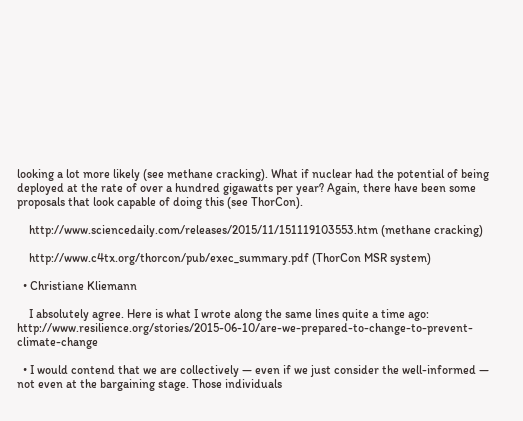looking a lot more likely (see methane cracking). What if nuclear had the potential of being deployed at the rate of over a hundred gigawatts per year? Again, there have been some proposals that look capable of doing this (see ThorCon).

    http://www.sciencedaily.com/releases/2015/11/151119103553.htm (methane cracking)

    http://www.c4tx.org/thorcon/pub/exec_summary.pdf (ThorCon MSR system)

  • Christiane Kliemann

    I absolutely agree. Here is what I wrote along the same lines quite a time ago: http://www.resilience.org/stories/2015-06-10/are-we-prepared-to-change-to-prevent-climate-change

  • I would contend that we are collectively — even if we just consider the well-informed — not even at the bargaining stage. Those individuals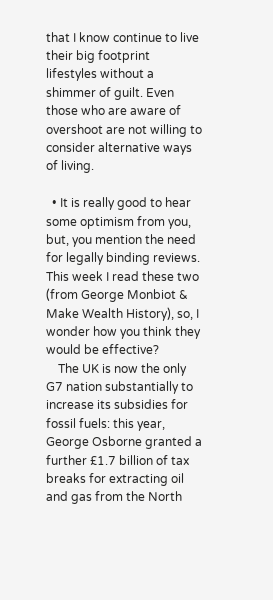that I know continue to live their big footprint lifestyles without a shimmer of guilt. Even those who are aware of overshoot are not willing to consider alternative ways of living.

  • It is really good to hear some optimism from you, but, you mention the need for legally binding reviews. This week I read these two (from George Monbiot & Make Wealth History), so, I wonder how you think they would be effective?
    The UK is now the only G7 nation substantially to increase its subsidies for fossil fuels: this year, George Osborne granted a further £1.7 billion of tax breaks for extracting oil and gas from the North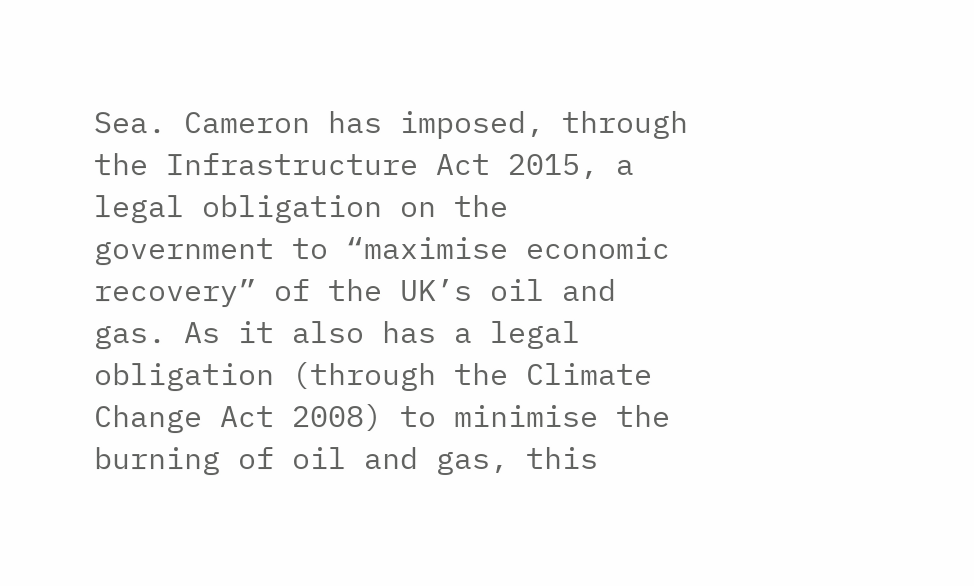Sea. Cameron has imposed, through the Infrastructure Act 2015, a legal obligation on the government to “maximise economic recovery” of the UK’s oil and gas. As it also has a legal obligation (through the Climate Change Act 2008) to minimise the burning of oil and gas, this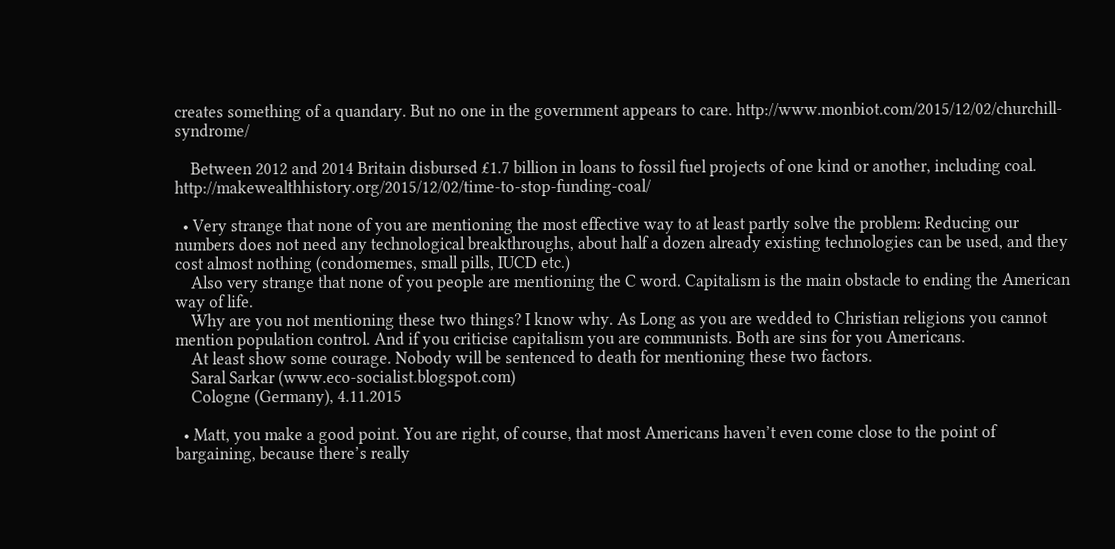creates something of a quandary. But no one in the government appears to care. http://www.monbiot.com/2015/12/02/churchill-syndrome/

    Between 2012 and 2014 Britain disbursed £1.7 billion in loans to fossil fuel projects of one kind or another, including coal. http://makewealthhistory.org/2015/12/02/time-to-stop-funding-coal/

  • Very strange that none of you are mentioning the most effective way to at least partly solve the problem: Reducing our numbers does not need any technological breakthroughs, about half a dozen already existing technologies can be used, and they cost almost nothing (condomemes, small pills, IUCD etc.)
    Also very strange that none of you people are mentioning the C word. Capitalism is the main obstacle to ending the American way of life.
    Why are you not mentioning these two things? I know why. As Long as you are wedded to Christian religions you cannot mention population control. And if you criticise capitalism you are communists. Both are sins for you Americans.
    At least show some courage. Nobody will be sentenced to death for mentioning these two factors.
    Saral Sarkar (www.eco-socialist.blogspot.com)
    Cologne (Germany), 4.11.2015

  • Matt, you make a good point. You are right, of course, that most Americans haven’t even come close to the point of bargaining, because there’s really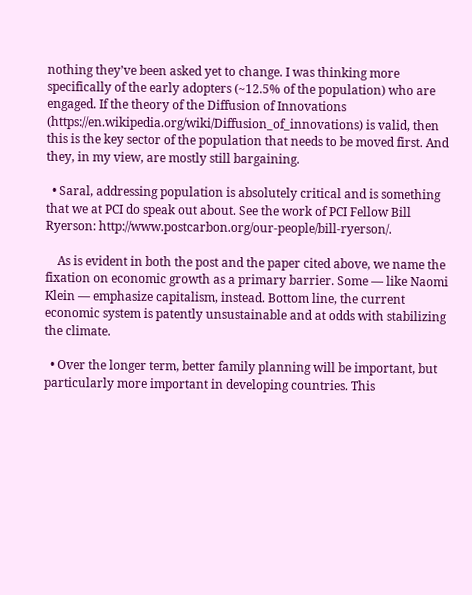nothing they’ve been asked yet to change. I was thinking more specifically of the early adopters (~12.5% of the population) who are engaged. If the theory of the Diffusion of Innovations (https://en.wikipedia.org/wiki/Diffusion_of_innovations) is valid, then this is the key sector of the population that needs to be moved first. And they, in my view, are mostly still bargaining.

  • Saral, addressing population is absolutely critical and is something that we at PCI do speak out about. See the work of PCI Fellow Bill Ryerson: http://www.postcarbon.org/our-people/bill-ryerson/.

    As is evident in both the post and the paper cited above, we name the fixation on economic growth as a primary barrier. Some — like Naomi Klein — emphasize capitalism, instead. Bottom line, the current economic system is patently unsustainable and at odds with stabilizing the climate.

  • Over the longer term, better family planning will be important, but particularly more important in developing countries. This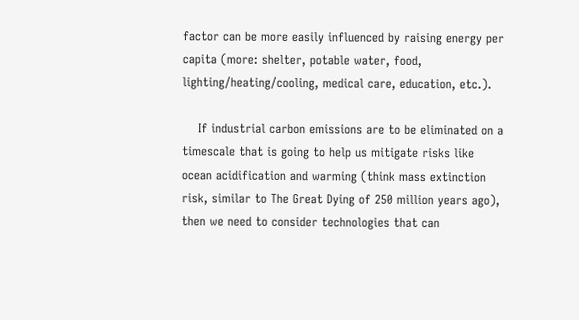factor can be more easily influenced by raising energy per capita (more: shelter, potable water, food, lighting/heating/cooling, medical care, education, etc.).

    If industrial carbon emissions are to be eliminated on a timescale that is going to help us mitigate risks like ocean acidification and warming (think mass extinction risk, similar to The Great Dying of 250 million years ago), then we need to consider technologies that can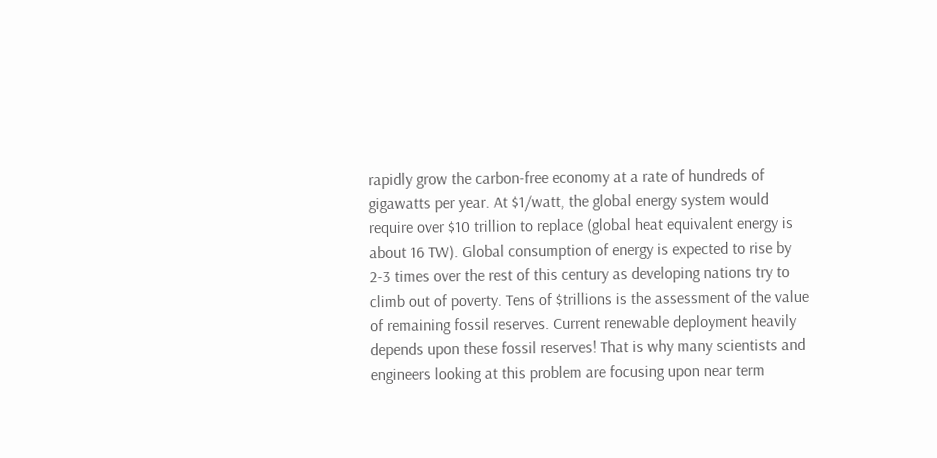rapidly grow the carbon-free economy at a rate of hundreds of gigawatts per year. At $1/watt, the global energy system would require over $10 trillion to replace (global heat equivalent energy is about 16 TW). Global consumption of energy is expected to rise by 2-3 times over the rest of this century as developing nations try to climb out of poverty. Tens of $trillions is the assessment of the value of remaining fossil reserves. Current renewable deployment heavily depends upon these fossil reserves! That is why many scientists and engineers looking at this problem are focusing upon near term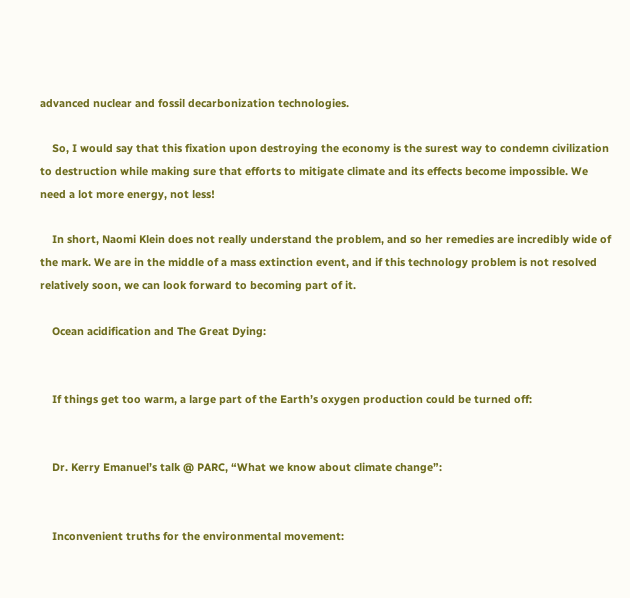advanced nuclear and fossil decarbonization technologies.

    So, I would say that this fixation upon destroying the economy is the surest way to condemn civilization to destruction while making sure that efforts to mitigate climate and its effects become impossible. We need a lot more energy, not less!

    In short, Naomi Klein does not really understand the problem, and so her remedies are incredibly wide of the mark. We are in the middle of a mass extinction event, and if this technology problem is not resolved relatively soon, we can look forward to becoming part of it.

    Ocean acidification and The Great Dying:


    If things get too warm, a large part of the Earth’s oxygen production could be turned off:


    Dr. Kerry Emanuel’s talk @ PARC, “What we know about climate change”:


    Inconvenient truths for the environmental movement: